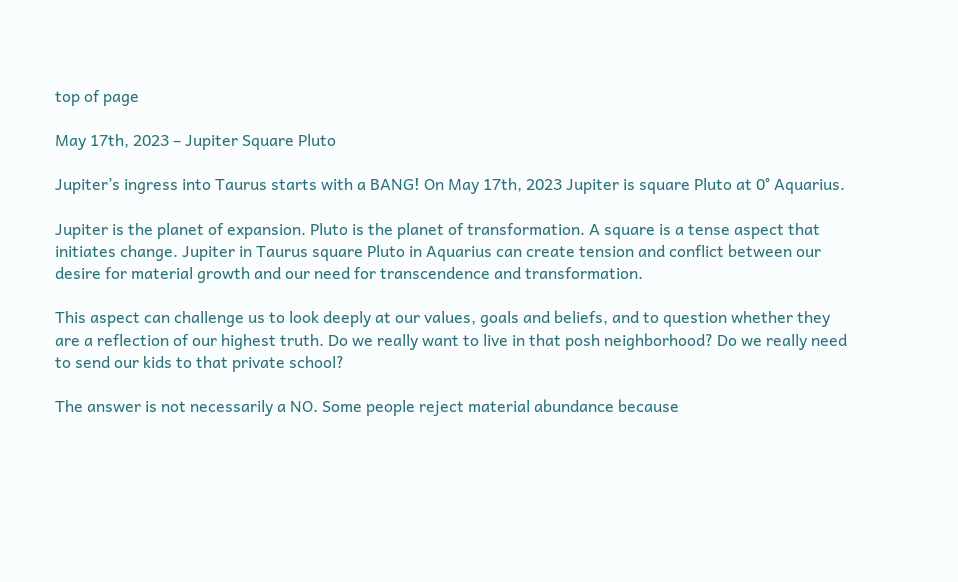top of page

May 17th, 2023 – Jupiter Square Pluto

Jupiter’s ingress into Taurus starts with a BANG! On May 17th, 2023 Jupiter is square Pluto at 0° Aquarius.

Jupiter is the planet of expansion. Pluto is the planet of transformation. A square is a tense aspect that initiates change. Jupiter in Taurus square Pluto in Aquarius can create tension and conflict between our desire for material growth and our need for transcendence and transformation.

This aspect can challenge us to look deeply at our values, goals and beliefs, and to question whether they are a reflection of our highest truth. Do we really want to live in that posh neighborhood? Do we really need to send our kids to that private school?

The answer is not necessarily a NO. Some people reject material abundance because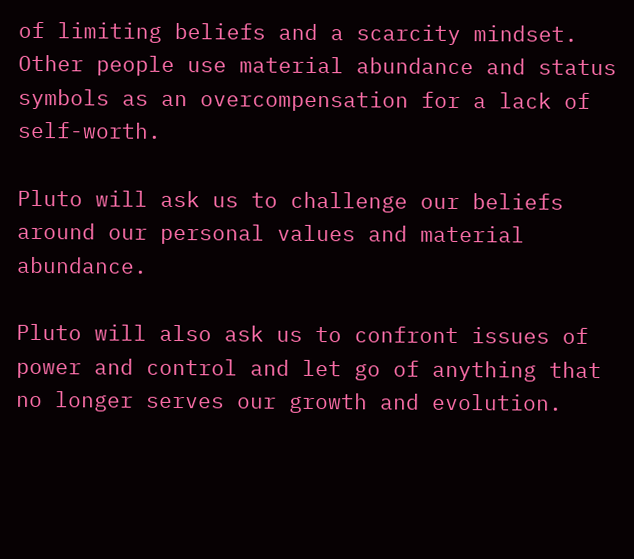of limiting beliefs and a scarcity mindset. Other people use material abundance and status symbols as an overcompensation for a lack of self-worth.

Pluto will ask us to challenge our beliefs around our personal values and material abundance.

Pluto will also ask us to confront issues of power and control and let go of anything that no longer serves our growth and evolution.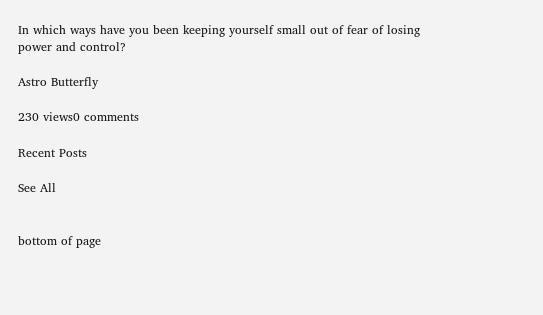In which ways have you been keeping yourself small out of fear of losing power and control?

Astro Butterfly

230 views0 comments

Recent Posts

See All


bottom of page